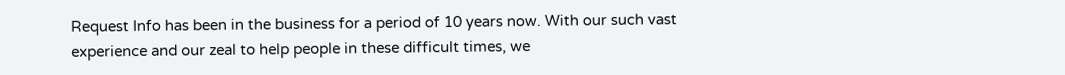Request Info has been in the business for a period of 10 years now. With our such vast experience and our zeal to help people in these difficult times, we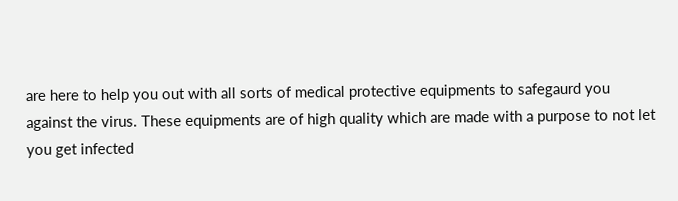are here to help you out with all sorts of medical protective equipments to safegaurd you against the virus. These equipments are of high quality which are made with a purpose to not let you get infected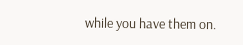while you have them on.